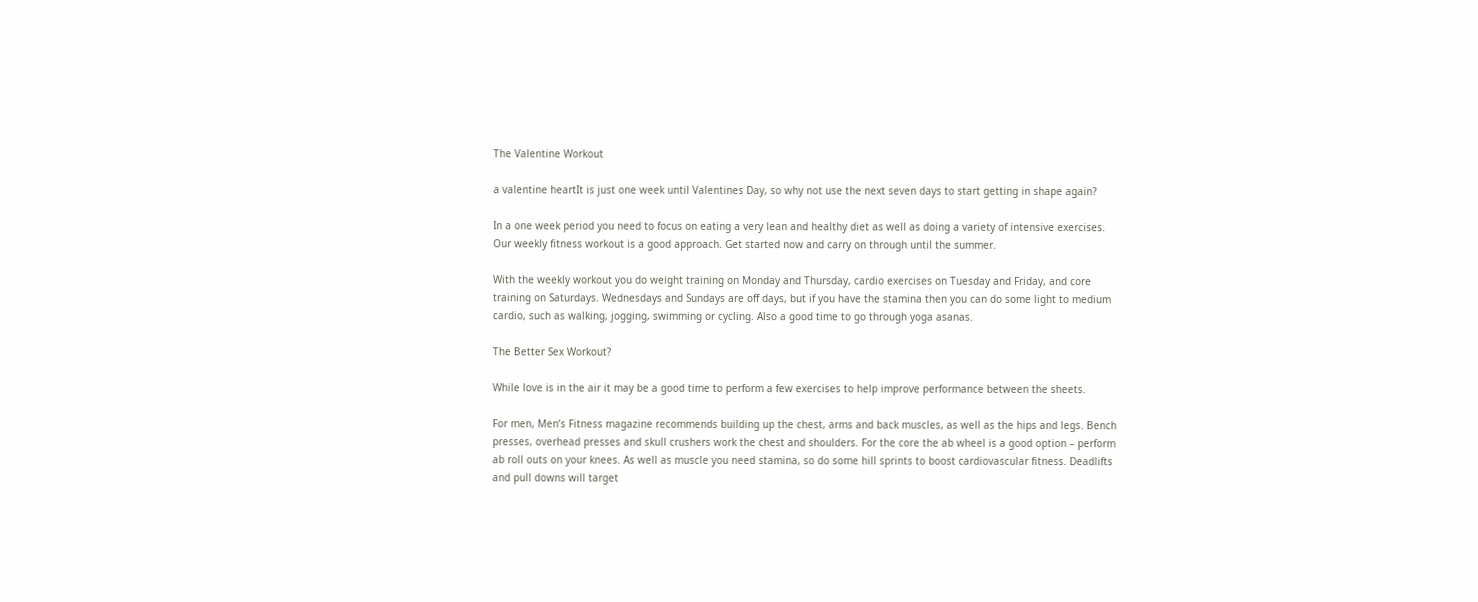The Valentine Workout

a valentine heartIt is just one week until Valentines Day, so why not use the next seven days to start getting in shape again?

In a one week period you need to focus on eating a very lean and healthy diet as well as doing a variety of intensive exercises. Our weekly fitness workout is a good approach. Get started now and carry on through until the summer.

With the weekly workout you do weight training on Monday and Thursday, cardio exercises on Tuesday and Friday, and core training on Saturdays. Wednesdays and Sundays are off days, but if you have the stamina then you can do some light to medium cardio, such as walking, jogging, swimming or cycling. Also a good time to go through yoga asanas.

The Better Sex Workout?

While love is in the air it may be a good time to perform a few exercises to help improve performance between the sheets.

For men, Men’s Fitness magazine recommends building up the chest, arms and back muscles, as well as the hips and legs. Bench presses, overhead presses and skull crushers work the chest and shoulders. For the core the ab wheel is a good option – perform ab roll outs on your knees. As well as muscle you need stamina, so do some hill sprints to boost cardiovascular fitness. Deadlifts and pull downs will target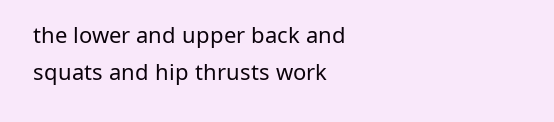the lower and upper back and squats and hip thrusts work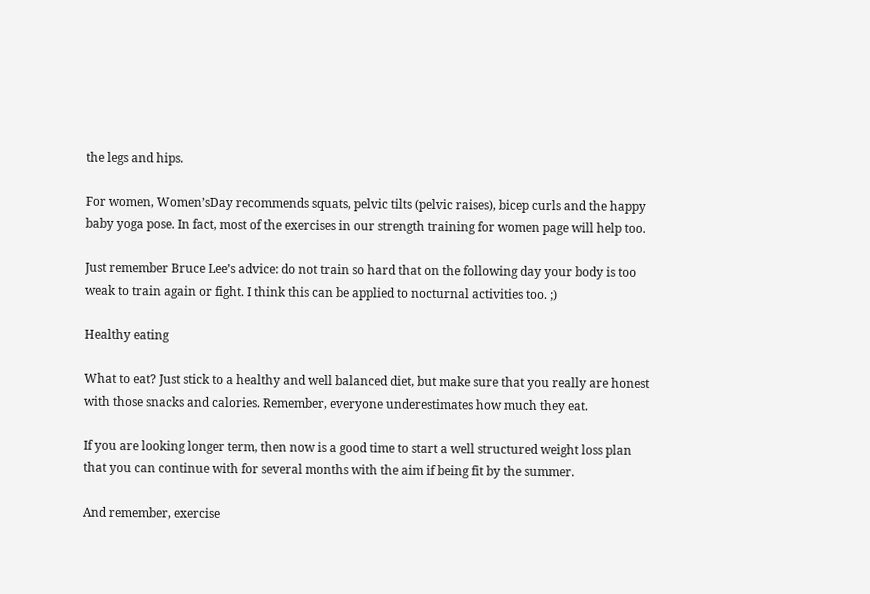the legs and hips.

For women, Women’sDay recommends squats, pelvic tilts (pelvic raises), bicep curls and the happy baby yoga pose. In fact, most of the exercises in our strength training for women page will help too.

Just remember Bruce Lee’s advice: do not train so hard that on the following day your body is too weak to train again or fight. I think this can be applied to nocturnal activities too. ;)

Healthy eating

What to eat? Just stick to a healthy and well balanced diet, but make sure that you really are honest with those snacks and calories. Remember, everyone underestimates how much they eat.

If you are looking longer term, then now is a good time to start a well structured weight loss plan that you can continue with for several months with the aim if being fit by the summer.

And remember, exercise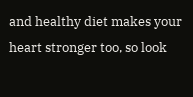and healthy diet makes your heart stronger too, so look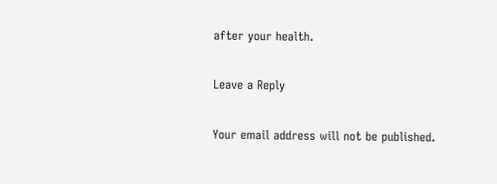after your health.

Leave a Reply

Your email address will not be published.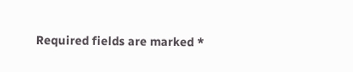Required fields are marked *